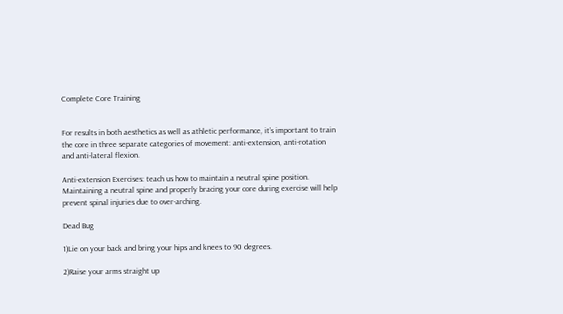Complete Core Training


For results in both aesthetics as well as athletic performance, it’s important to train the core in three separate categories of movement: anti-extension, anti-rotation and anti-lateral flexion.

Anti-extension Exercises: teach us how to maintain a neutral spine position. Maintaining a neutral spine and properly bracing your core during exercise will help prevent spinal injuries due to over-arching.

Dead Bug

1)Lie on your back and bring your hips and knees to 90 degrees.

2)Raise your arms straight up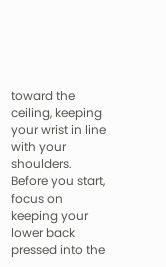toward the ceiling, keeping your wrist in line with your shoulders. Before you start, focus on keeping your lower back pressed into the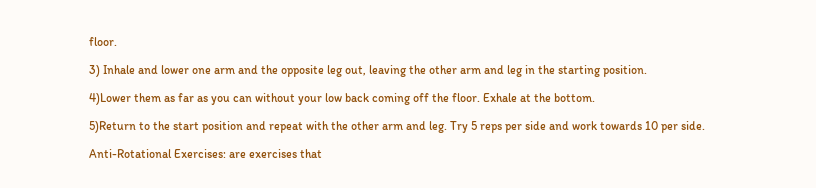floor.

3) Inhale and lower one arm and the opposite leg out, leaving the other arm and leg in the starting position.

4)Lower them as far as you can without your low back coming off the floor. Exhale at the bottom.

5)Return to the start position and repeat with the other arm and leg. Try 5 reps per side and work towards 10 per side.

Anti-Rotational Exercises: are exercises that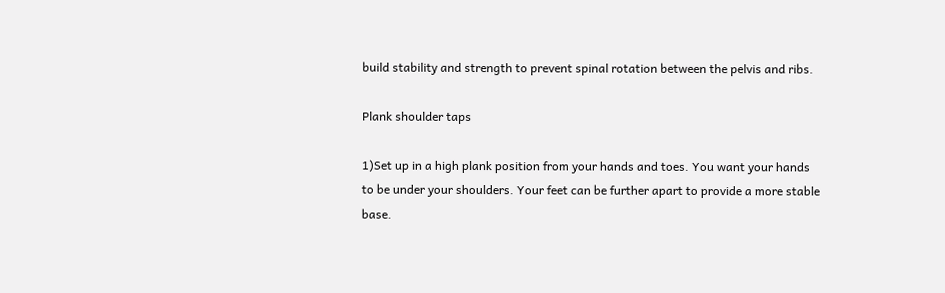build stability and strength to prevent spinal rotation between the pelvis and ribs.

Plank shoulder taps

1)Set up in a high plank position from your hands and toes. You want your hands to be under your shoulders. Your feet can be further apart to provide a more stable base.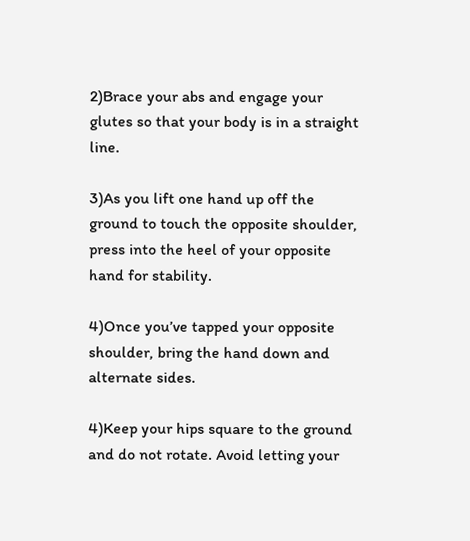2)Brace your abs and engage your glutes so that your body is in a straight line.

3)As you lift one hand up off the ground to touch the opposite shoulder, press into the heel of your opposite hand for stability.

4)Once you’ve tapped your opposite shoulder, bring the hand down and alternate sides.

4)Keep your hips square to the ground and do not rotate. Avoid letting your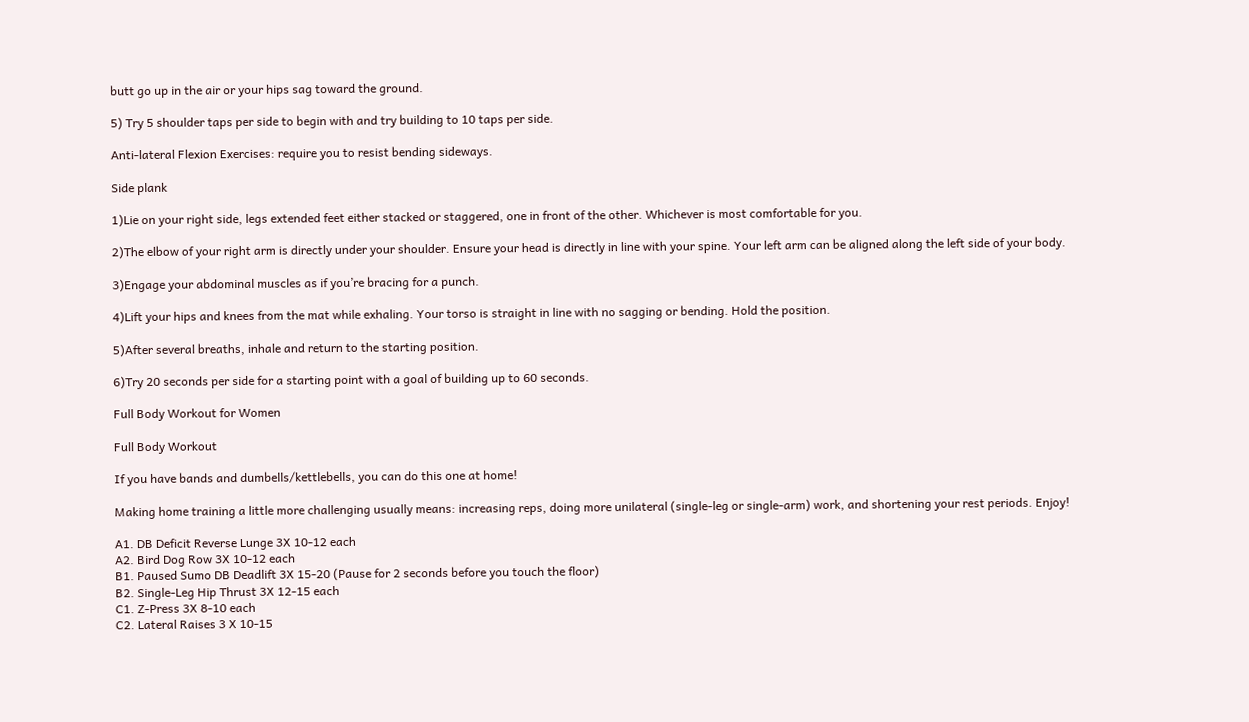butt go up in the air or your hips sag toward the ground.

5) Try 5 shoulder taps per side to begin with and try building to 10 taps per side.

Anti-lateral Flexion Exercises: require you to resist bending sideways.

Side plank

1)Lie on your right side, legs extended feet either stacked or staggered, one in front of the other. Whichever is most comfortable for you.

2)The elbow of your right arm is directly under your shoulder. Ensure your head is directly in line with your spine. Your left arm can be aligned along the left side of your body.

3)Engage your abdominal muscles as if you’re bracing for a punch.

4)Lift your hips and knees from the mat while exhaling. Your torso is straight in line with no sagging or bending. Hold the position.

5)After several breaths, inhale and return to the starting position.

6)Try 20 seconds per side for a starting point with a goal of building up to 60 seconds.

Full Body Workout for Women

Full Body Workout

If you have bands and dumbells/kettlebells, you can do this one at home!

Making home training a little more challenging usually means: increasing reps, doing more unilateral (single-leg or single-arm) work, and shortening your rest periods. Enjoy!

A1. DB Deficit Reverse Lunge 3X 10-12 each
A2. Bird Dog Row 3X 10-12 each
B1. Paused Sumo DB Deadlift 3X 15-20 (Pause for 2 seconds before you touch the floor)
B2. Single-Leg Hip Thrust 3X 12-15 each
C1. Z-Press 3X 8-10 each
C2. Lateral Raises 3 X 10-15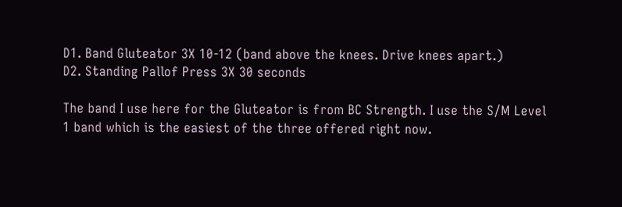D1. Band Gluteator 3X 10-12 (band above the knees. Drive knees apart.)
D2. Standing Pallof Press 3X 30 seconds

The band I use here for the Gluteator is from BC Strength. I use the S/M Level 1 band which is the easiest of the three offered right now.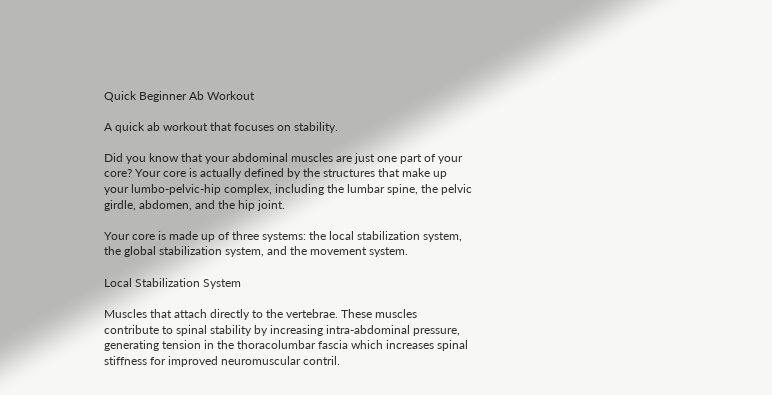Quick Beginner Ab Workout

A quick ab workout that focuses on stability.

Did you know that your abdominal muscles are just one part of your core? Your core is actually defined by the structures that make up your lumbo-pelvic-hip complex, including the lumbar spine, the pelvic girdle, abdomen, and the hip joint.

Your core is made up of three systems: the local stabilization system, the global stabilization system, and the movement system.

Local Stabilization System

Muscles that attach directly to the vertebrae. These muscles contribute to spinal stability by increasing intra-abdominal pressure, generating tension in the thoracolumbar fascia which increases spinal stiffness for improved neuromuscular contril.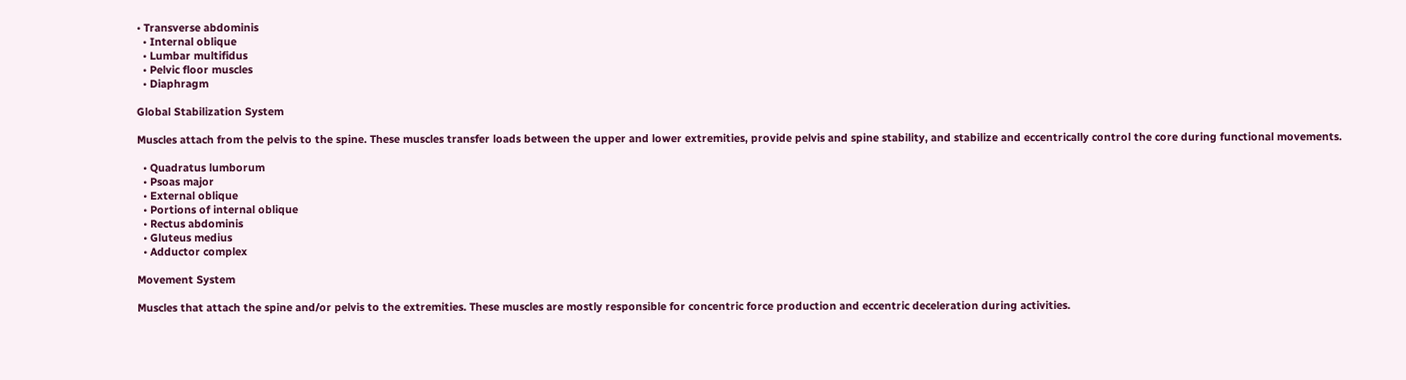• Transverse abdominis
  • Internal oblique
  • Lumbar multifidus
  • Pelvic floor muscles
  • Diaphragm

Global Stabilization System

Muscles attach from the pelvis to the spine. These muscles transfer loads between the upper and lower extremities, provide pelvis and spine stability, and stabilize and eccentrically control the core during functional movements.

  • Quadratus lumborum
  • Psoas major
  • External oblique
  • Portions of internal oblique
  • Rectus abdominis
  • Gluteus medius
  • Adductor complex

Movement System

Muscles that attach the spine and/or pelvis to the extremities. These muscles are mostly responsible for concentric force production and eccentric deceleration during activities.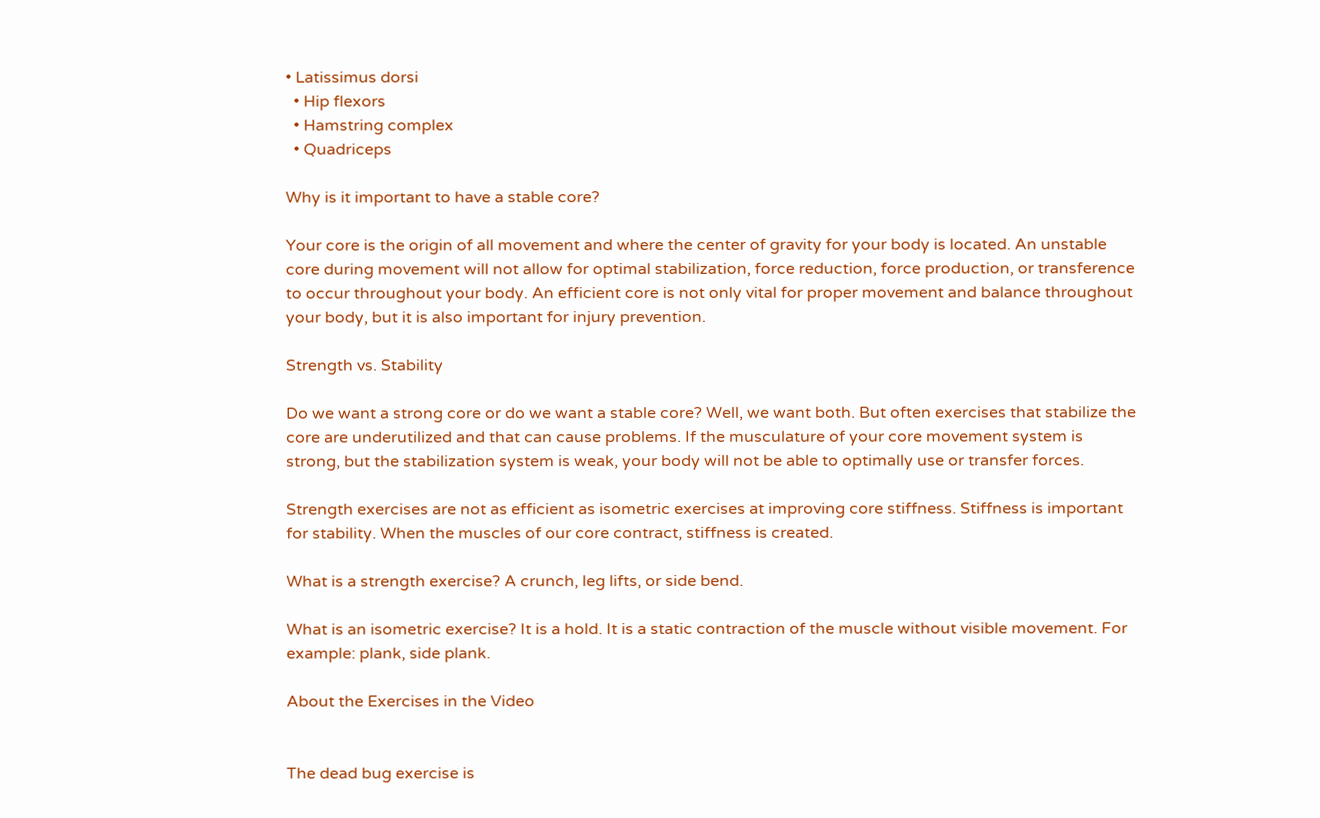• Latissimus dorsi
  • Hip flexors
  • Hamstring complex
  • Quadriceps

Why is it important to have a stable core?

Your core is the origin of all movement and where the center of gravity for your body is located. An unstable core during movement will not allow for optimal stabilization, force reduction, force production, or transference to occur throughout your body. An efficient core is not only vital for proper movement and balance throughout your body, but it is also important for injury prevention.

Strength vs. Stability

Do we want a strong core or do we want a stable core? Well, we want both. But often exercises that stabilize the core are underutilized and that can cause problems. If the musculature of your core movement system is strong, but the stabilization system is weak, your body will not be able to optimally use or transfer forces.

Strength exercises are not as efficient as isometric exercises at improving core stiffness. Stiffness is important for stability. When the muscles of our core contract, stiffness is created.

What is a strength exercise? A crunch, leg lifts, or side bend.

What is an isometric exercise? It is a hold. It is a static contraction of the muscle without visible movement. For example: plank, side plank.

About the Exercises in the Video


The dead bug exercise is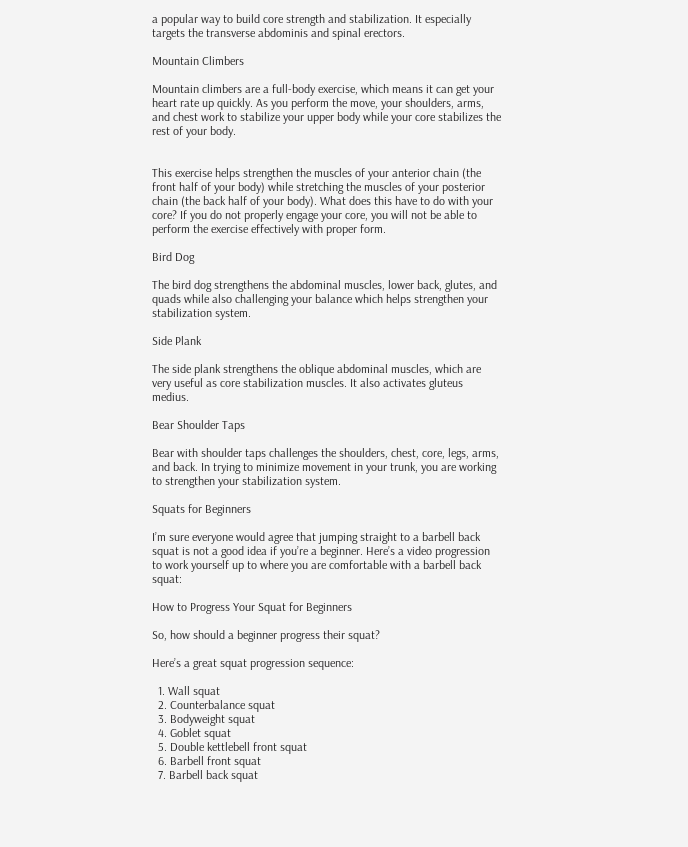a popular way to build core strength and stabilization. It especially targets the transverse abdominis and spinal erectors.

Mountain Climbers

Mountain climbers are a full-body exercise, which means it can get your heart rate up quickly. As you perform the move, your shoulders, arms, and chest work to stabilize your upper body while your core stabilizes the rest of your body.


This exercise helps strengthen the muscles of your anterior chain (the front half of your body) while stretching the muscles of your posterior chain (the back half of your body). What does this have to do with your core? If you do not properly engage your core, you will not be able to perform the exercise effectively with proper form.

Bird Dog

The bird dog strengthens the abdominal muscles, lower back, glutes, and quads while also challenging your balance which helps strengthen your stabilization system.

Side Plank

The side plank strengthens the oblique abdominal muscles, which are very useful as core stabilization muscles. It also activates gluteus medius.

Bear Shoulder Taps

Bear with shoulder taps challenges the shoulders, chest, core, legs, arms, and back. In trying to minimize movement in your trunk, you are working to strengthen your stabilization system.

Squats for Beginners

I’m sure everyone would agree that jumping straight to a barbell back squat is not a good idea if you’re a beginner. Here’s a video progression to work yourself up to where you are comfortable with a barbell back squat:

How to Progress Your Squat for Beginners

So, how should a beginner progress their squat?

Here’s a great squat progression sequence:

  1. Wall squat
  2. Counterbalance squat
  3. Bodyweight squat
  4. Goblet squat
  5. Double kettlebell front squat
  6. Barbell front squat
  7. Barbell back squat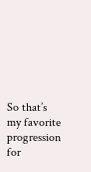So that’s my favorite progression for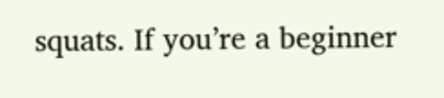squats. If you’re a beginner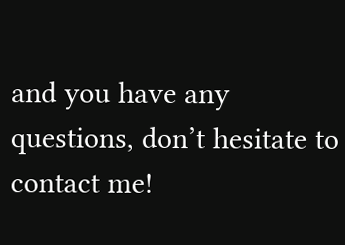and you have any questions, don’t hesitate to contact me!